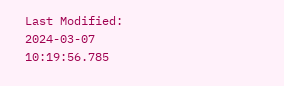Last Modified: 2024-03-07 10:19:56.785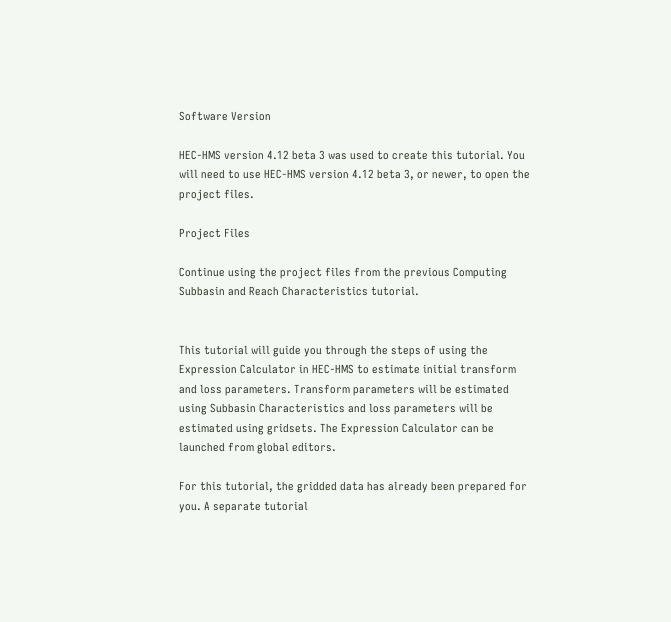Software Version

HEC-HMS version 4.12 beta 3 was used to create this tutorial. You will need to use HEC-HMS version 4.12 beta 3, or newer, to open the project files.

Project Files

Continue using the project files from the previous Computing Subbasin and Reach Characteristics tutorial.


This tutorial will guide you through the steps of using the Expression Calculator in HEC-HMS to estimate initial transform and loss parameters. Transform parameters will be estimated using Subbasin Characteristics and loss parameters will be estimated using gridsets. The Expression Calculator can be launched from global editors.

For this tutorial, the gridded data has already been prepared for you. A separate tutorial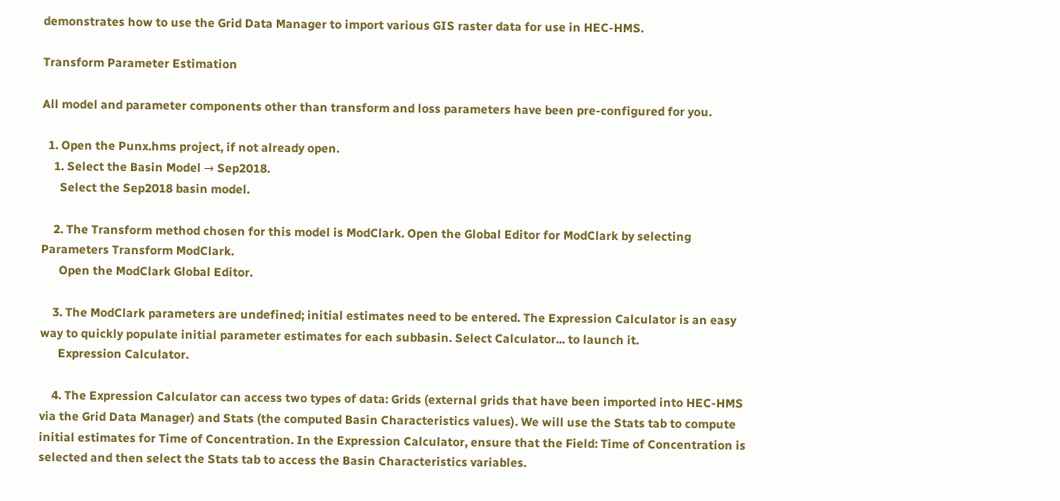demonstrates how to use the Grid Data Manager to import various GIS raster data for use in HEC-HMS.

Transform Parameter Estimation

All model and parameter components other than transform and loss parameters have been pre-configured for you.

  1. Open the Punx.hms project, if not already open.
    1. Select the Basin Model → Sep2018.
      Select the Sep2018 basin model.

    2. The Transform method chosen for this model is ModClark. Open the Global Editor for ModClark by selecting Parameters Transform ModClark.
      Open the ModClark Global Editor.

    3. The ModClark parameters are undefined; initial estimates need to be entered. The Expression Calculator is an easy way to quickly populate initial parameter estimates for each subbasin. Select Calculator... to launch it.
      Expression Calculator.

    4. The Expression Calculator can access two types of data: Grids (external grids that have been imported into HEC-HMS via the Grid Data Manager) and Stats (the computed Basin Characteristics values). We will use the Stats tab to compute initial estimates for Time of Concentration. In the Expression Calculator, ensure that the Field: Time of Concentration is selected and then select the Stats tab to access the Basin Characteristics variables.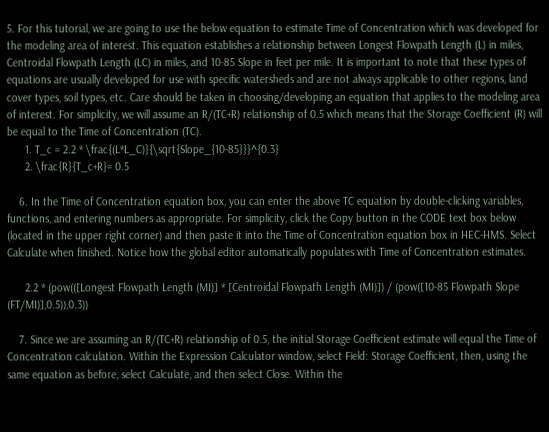5. For this tutorial, we are going to use the below equation to estimate Time of Concentration which was developed for the modeling area of interest. This equation establishes a relationship between Longest Flowpath Length (L) in miles, Centroidal Flowpath Length (LC) in miles, and 10-85 Slope in feet per mile. It is important to note that these types of equations are usually developed for use with specific watersheds and are not always applicable to other regions, land cover types, soil types, etc. Care should be taken in choosing/developing an equation that applies to the modeling area of interest. For simplicity, we will assume an R/(TC+R) relationship of 0.5 which means that the Storage Coefficient (R) will be equal to the Time of Concentration (TC).
      1. T_c = 2.2 * \frac{(L*L_C)}{\sqrt{Slope_{10-85}}}^{0.3}
      2. \frac{R}{T_c+R}= 0.5

    6. In the Time of Concentration equation box, you can enter the above TC equation by double-clicking variables, functions, and entering numbers as appropriate. For simplicity, click the Copy button in the CODE text box below (located in the upper right corner) and then paste it into the Time of Concentration equation box in HEC-HMS. Select Calculate when finished. Notice how the global editor automatically populates with Time of Concentration estimates.

      2.2 * (pow(([Longest Flowpath Length (MI)] * [Centroidal Flowpath Length (MI)]) / (pow([10-85 Flowpath Slope (FT/MI)],0.5)),0.3))

    7. Since we are assuming an R/(TC+R) relationship of 0.5, the initial Storage Coefficient estimate will equal the Time of Concentration calculation. Within the Expression Calculator window, select Field: Storage Coefficient, then, using the same equation as before, select Calculate, and then select Close. Within the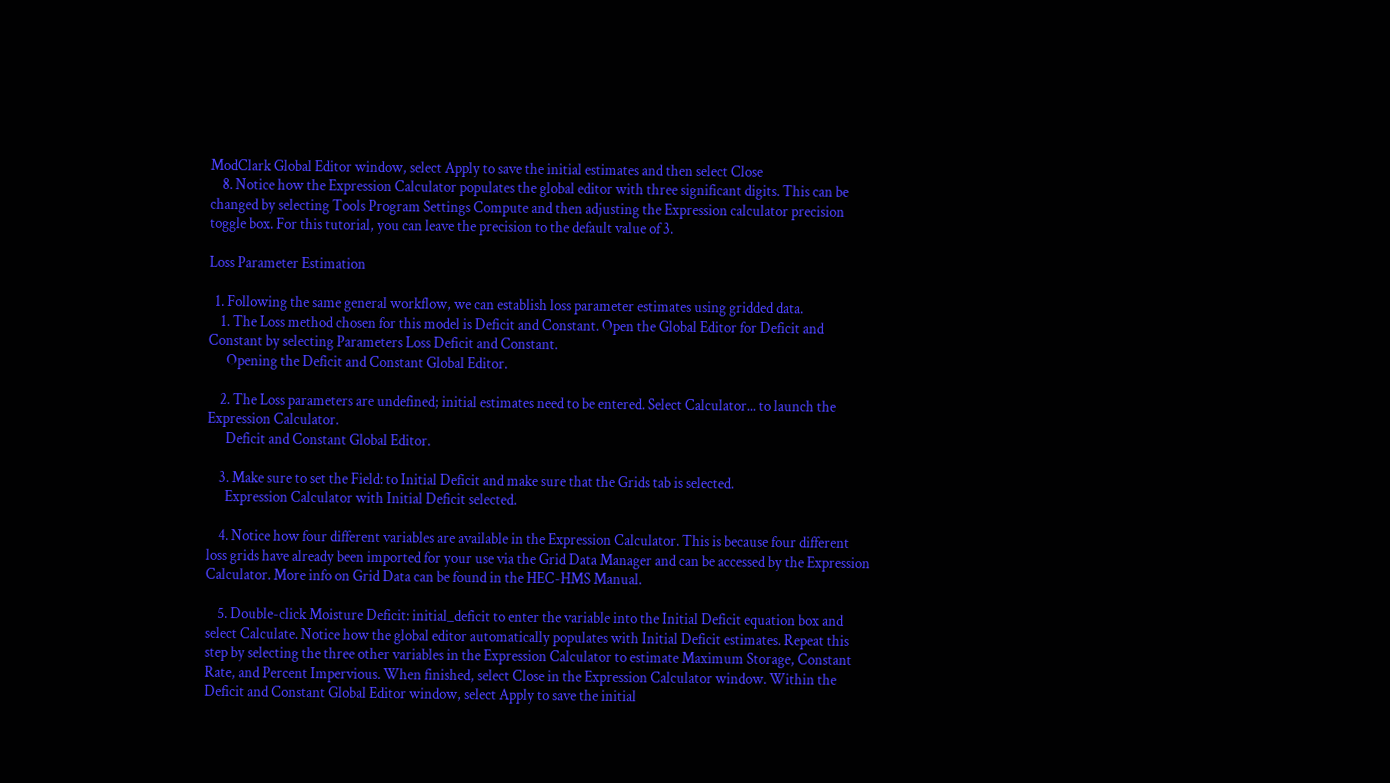ModClark Global Editor window, select Apply to save the initial estimates and then select Close
    8. Notice how the Expression Calculator populates the global editor with three significant digits. This can be changed by selecting Tools Program Settings Compute and then adjusting the Expression calculator precision toggle box. For this tutorial, you can leave the precision to the default value of 3.

Loss Parameter Estimation

  1. Following the same general workflow, we can establish loss parameter estimates using gridded data.
    1. The Loss method chosen for this model is Deficit and Constant. Open the Global Editor for Deficit and Constant by selecting Parameters Loss Deficit and Constant.
      Opening the Deficit and Constant Global Editor.

    2. The Loss parameters are undefined; initial estimates need to be entered. Select Calculator... to launch the Expression Calculator.
      Deficit and Constant Global Editor.

    3. Make sure to set the Field: to Initial Deficit and make sure that the Grids tab is selected.
      Expression Calculator with Initial Deficit selected.

    4. Notice how four different variables are available in the Expression Calculator. This is because four different loss grids have already been imported for your use via the Grid Data Manager and can be accessed by the Expression Calculator. More info on Grid Data can be found in the HEC-HMS Manual.

    5. Double-click Moisture Deficit: initial_deficit to enter the variable into the Initial Deficit equation box and select Calculate. Notice how the global editor automatically populates with Initial Deficit estimates. Repeat this step by selecting the three other variables in the Expression Calculator to estimate Maximum Storage, Constant Rate, and Percent Impervious. When finished, select Close in the Expression Calculator window. Within the Deficit and Constant Global Editor window, select Apply to save the initial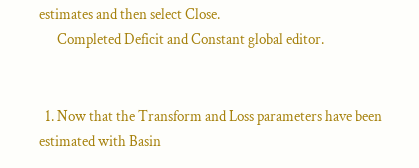estimates and then select Close.
      Completed Deficit and Constant global editor.


  1. Now that the Transform and Loss parameters have been estimated with Basin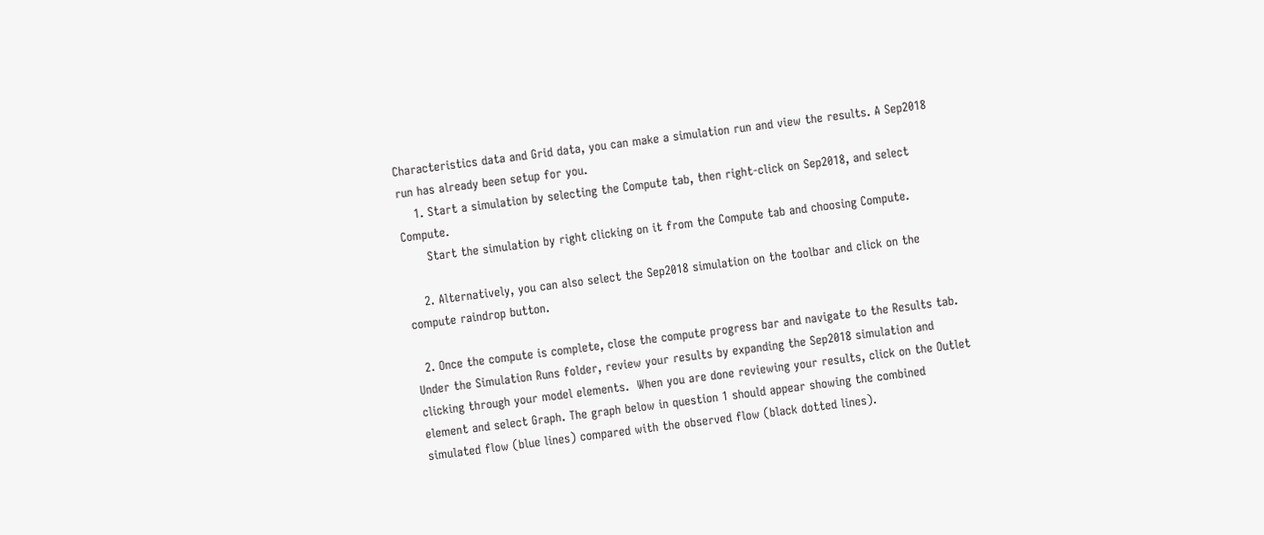Characteristics data and Grid data, you can make a simulation run and view the results. A Sep2018 run has already been setup for you.
    1. Start a simulation by selecting the Compute tab, then right-click on Sep2018, and select Compute.
      Start the simulation by right clicking on it from the Compute tab and choosing Compute.

    2. Alternatively, you can also select the Sep2018 simulation on the toolbar and click on the compute raindrop button.

  2. Once the compute is complete, close the compute progress bar and navigate to the Results tab.  Under the Simulation Runs folder, review your results by expanding the Sep2018 simulation and clicking through your model elements.  When you are done reviewing your results, click on the Outlet element and select Graph. The graph below in question 1 should appear showing the combined simulated flow (blue lines) compared with the observed flow (black dotted lines).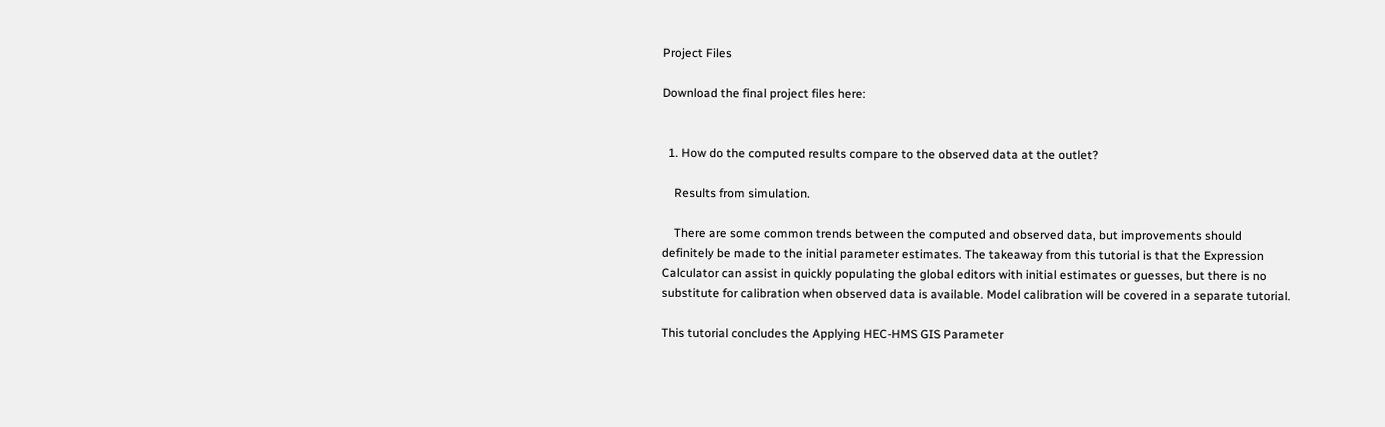Project Files

Download the final project files here:


  1. How do the computed results compare to the observed data at the outlet?

    Results from simulation.

    There are some common trends between the computed and observed data, but improvements should definitely be made to the initial parameter estimates. The takeaway from this tutorial is that the Expression Calculator can assist in quickly populating the global editors with initial estimates or guesses, but there is no substitute for calibration when observed data is available. Model calibration will be covered in a separate tutorial.

This tutorial concludes the Applying HEC-HMS GIS Parameter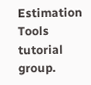Estimation Tools tutorial group.